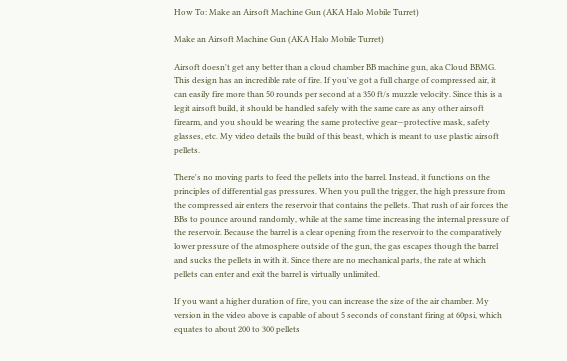How To: Make an Airsoft Machine Gun (AKA Halo Mobile Turret)

Make an Airsoft Machine Gun (AKA Halo Mobile Turret)

Airsoft doesn't get any better than a cloud chamber BB machine gun, aka Cloud BBMG. This design has an incredible rate of fire. If you've got a full charge of compressed air, it can easily fire more than 50 rounds per second at a 350 ft/s muzzle velocity. Since this is a legit airsoft build, it should be handled safely with the same care as any other airsoft firearm, and you should be wearing the same protective gear—protective mask, safety glasses, etc. My video details the build of this beast, which is meant to use plastic airsoft pellets.

There's no moving parts to feed the pellets into the barrel. Instead, it functions on the principles of differential gas pressures. When you pull the trigger, the high pressure from the compressed air enters the reservoir that contains the pellets. That rush of air forces the BBs to pounce around randomly, while at the same time increasing the internal pressure of the reservoir. Because the barrel is a clear opening from the reservoir to the comparatively lower pressure of the atmosphere outside of the gun, the gas escapes though the barrel and sucks the pellets in with it. Since there are no mechanical parts, the rate at which pellets can enter and exit the barrel is virtually unlimited.

If you want a higher duration of fire, you can increase the size of the air chamber. My version in the video above is capable of about 5 seconds of constant firing at 60psi, which equates to about 200 to 300 pellets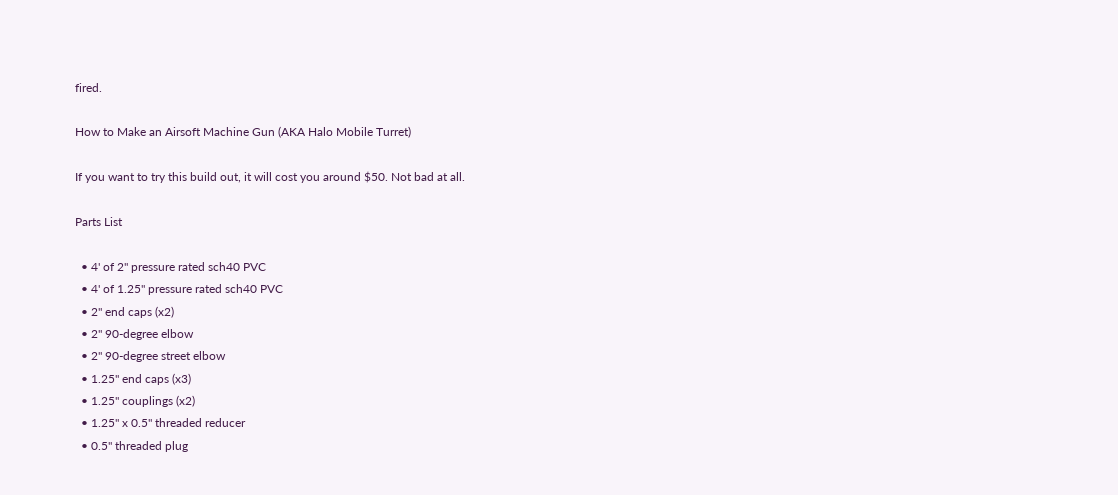fired.

How to Make an Airsoft Machine Gun (AKA Halo Mobile Turret)

If you want to try this build out, it will cost you around $50. Not bad at all.

Parts List

  • 4' of 2" pressure rated sch40 PVC
  • 4' of 1.25" pressure rated sch40 PVC
  • 2" end caps (x2)
  • 2" 90-degree elbow
  • 2" 90-degree street elbow
  • 1.25" end caps (x3)
  • 1.25" couplings (x2)
  • 1.25" x 0.5" threaded reducer
  • 0.5" threaded plug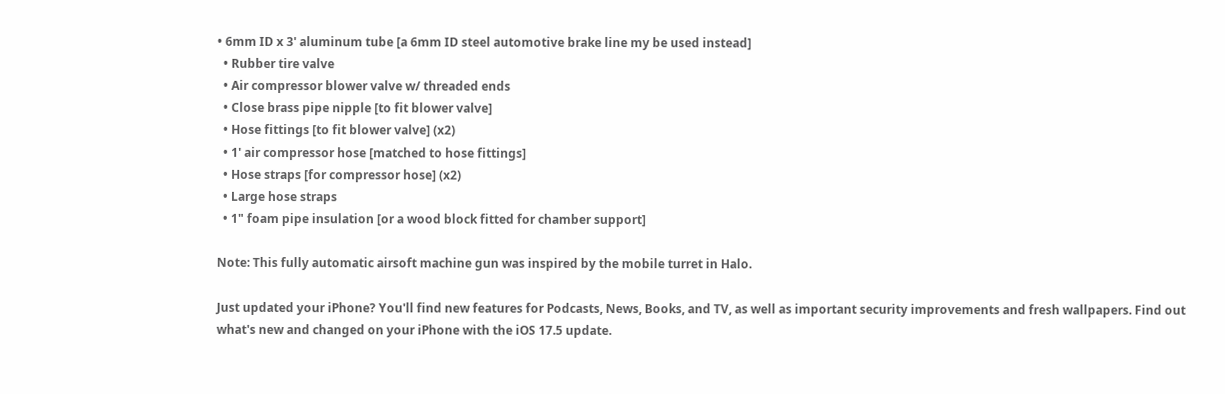• 6mm ID x 3' aluminum tube [a 6mm ID steel automotive brake line my be used instead]
  • Rubber tire valve
  • Air compressor blower valve w/ threaded ends
  • Close brass pipe nipple [to fit blower valve]
  • Hose fittings [to fit blower valve] (x2)
  • 1' air compressor hose [matched to hose fittings]
  • Hose straps [for compressor hose] (x2)
  • Large hose straps
  • 1" foam pipe insulation [or a wood block fitted for chamber support]

Note: This fully automatic airsoft machine gun was inspired by the mobile turret in Halo.

Just updated your iPhone? You'll find new features for Podcasts, News, Books, and TV, as well as important security improvements and fresh wallpapers. Find out what's new and changed on your iPhone with the iOS 17.5 update.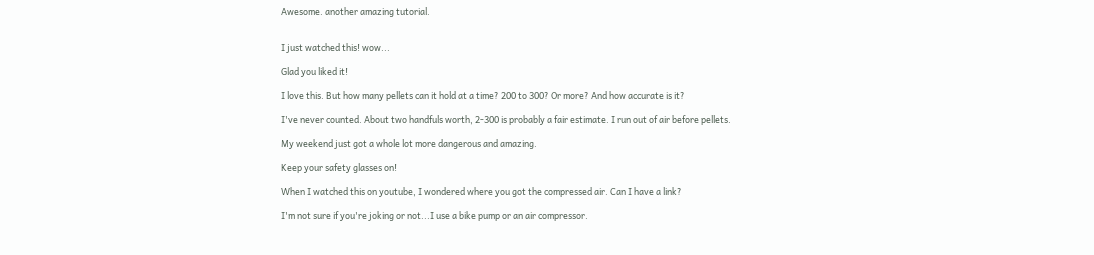Awesome. another amazing tutorial.


I just watched this! wow...

Glad you liked it!

I love this. But how many pellets can it hold at a time? 200 to 300? Or more? And how accurate is it?

I've never counted. About two handfuls worth, 2-300 is probably a fair estimate. I run out of air before pellets.

My weekend just got a whole lot more dangerous and amazing.

Keep your safety glasses on!

When I watched this on youtube, I wondered where you got the compressed air. Can I have a link?

I'm not sure if you're joking or not...I use a bike pump or an air compressor.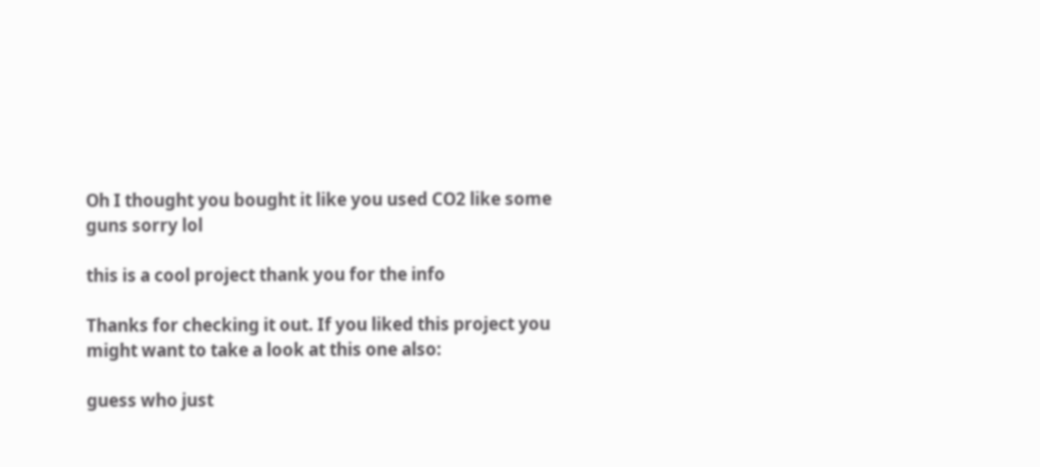Oh I thought you bought it like you used CO2 like some guns sorry lol

this is a cool project thank you for the info

Thanks for checking it out. If you liked this project you might want to take a look at this one also:

guess who just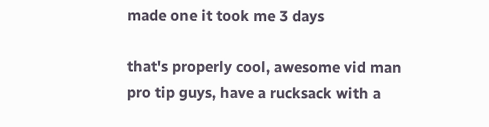made one it took me 3 days

that's properly cool, awesome vid man
pro tip guys, have a rucksack with a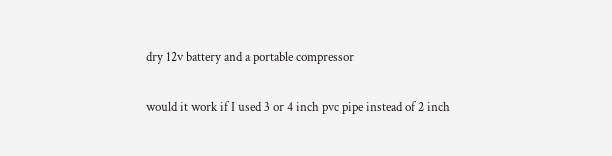dry 12v battery and a portable compressor

would it work if I used 3 or 4 inch pvc pipe instead of 2 inch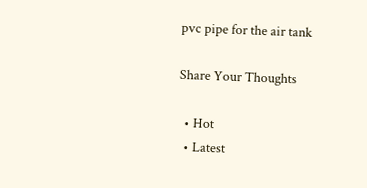pvc pipe for the air tank

Share Your Thoughts

  • Hot
  • Latest